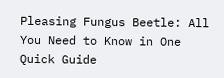Pleasing Fungus Beetle: All You Need to Know in One Quick Guide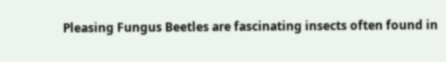Pleasing Fungus Beetles are fascinating insects often found in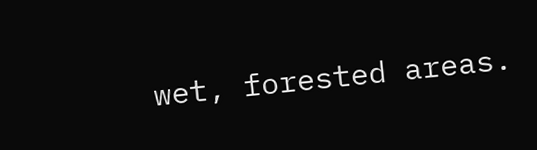wet, forested areas.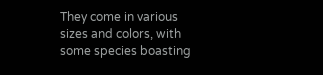They come in various sizes and colors, with some species boasting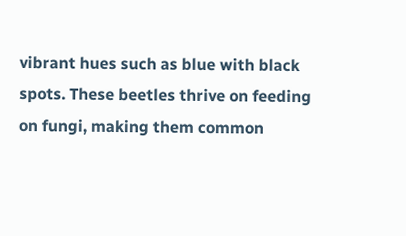vibrant hues such as blue with black spots. These beetles thrive on feeding on fungi, making them common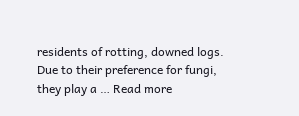residents of rotting, downed logs. Due to their preference for fungi, they play a … Read more